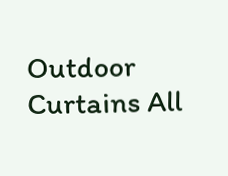Outdoor Curtains All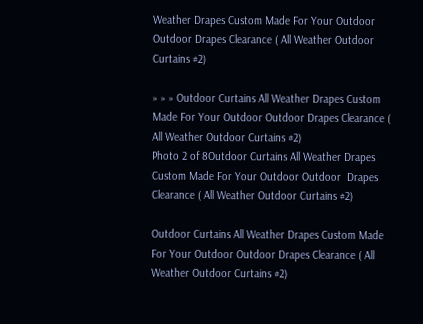Weather Drapes Custom Made For Your Outdoor Outdoor Drapes Clearance ( All Weather Outdoor Curtains #2)

» » » Outdoor Curtains All Weather Drapes Custom Made For Your Outdoor Outdoor Drapes Clearance ( All Weather Outdoor Curtains #2)
Photo 2 of 8Outdoor Curtains All Weather Drapes Custom Made For Your Outdoor Outdoor  Drapes Clearance ( All Weather Outdoor Curtains #2)

Outdoor Curtains All Weather Drapes Custom Made For Your Outdoor Outdoor Drapes Clearance ( All Weather Outdoor Curtains #2)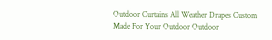Outdoor Curtains All Weather Drapes Custom Made For Your Outdoor Outdoor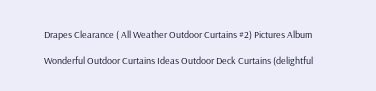Drapes Clearance ( All Weather Outdoor Curtains #2) Pictures Album

Wonderful Outdoor Curtains Ideas Outdoor Deck Curtains (delightful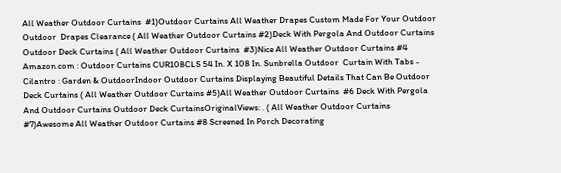All Weather Outdoor Curtains  #1)Outdoor Curtains All Weather Drapes Custom Made For Your Outdoor Outdoor  Drapes Clearance ( All Weather Outdoor Curtains #2)Deck With Pergola And Outdoor Curtains Outdoor Deck Curtains ( All Weather Outdoor Curtains  #3)Nice All Weather Outdoor Curtains #4 Amazon.com : Outdoor Curtains CUR108CLS 54 In. X 108 In. Sunbrella Outdoor  Curtain With Tabs - Cilantro : Garden & OutdoorIndoor Outdoor Curtains Displaying Beautiful Details That Can Be Outdoor  Deck Curtains ( All Weather Outdoor Curtains #5)All Weather Outdoor Curtains  #6 Deck With Pergola And Outdoor Curtains Outdoor Deck CurtainsOriginalViews: . ( All Weather Outdoor Curtains  #7)Awesome All Weather Outdoor Curtains #8 Screened In Porch Decorating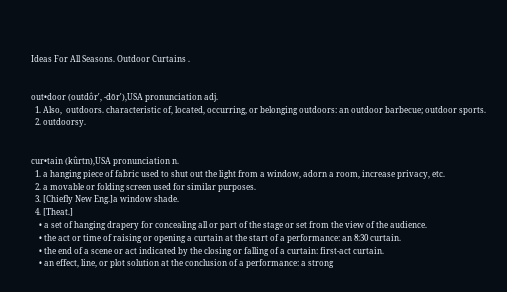Ideas For All Seasons. Outdoor Curtains .


out•door (outdôr′, -dōr′),USA pronunciation adj.
  1. Also,  outdoors. characteristic of, located, occurring, or belonging outdoors: an outdoor barbecue; outdoor sports.
  2. outdoorsy.


cur•tain (kûrtn),USA pronunciation n.
  1. a hanging piece of fabric used to shut out the light from a window, adorn a room, increase privacy, etc.
  2. a movable or folding screen used for similar purposes.
  3. [Chiefly New Eng.]a window shade.
  4. [Theat.]
    • a set of hanging drapery for concealing all or part of the stage or set from the view of the audience.
    • the act or time of raising or opening a curtain at the start of a performance: an 8:30 curtain.
    • the end of a scene or act indicated by the closing or falling of a curtain: first-act curtain.
    • an effect, line, or plot solution at the conclusion of a performance: a strong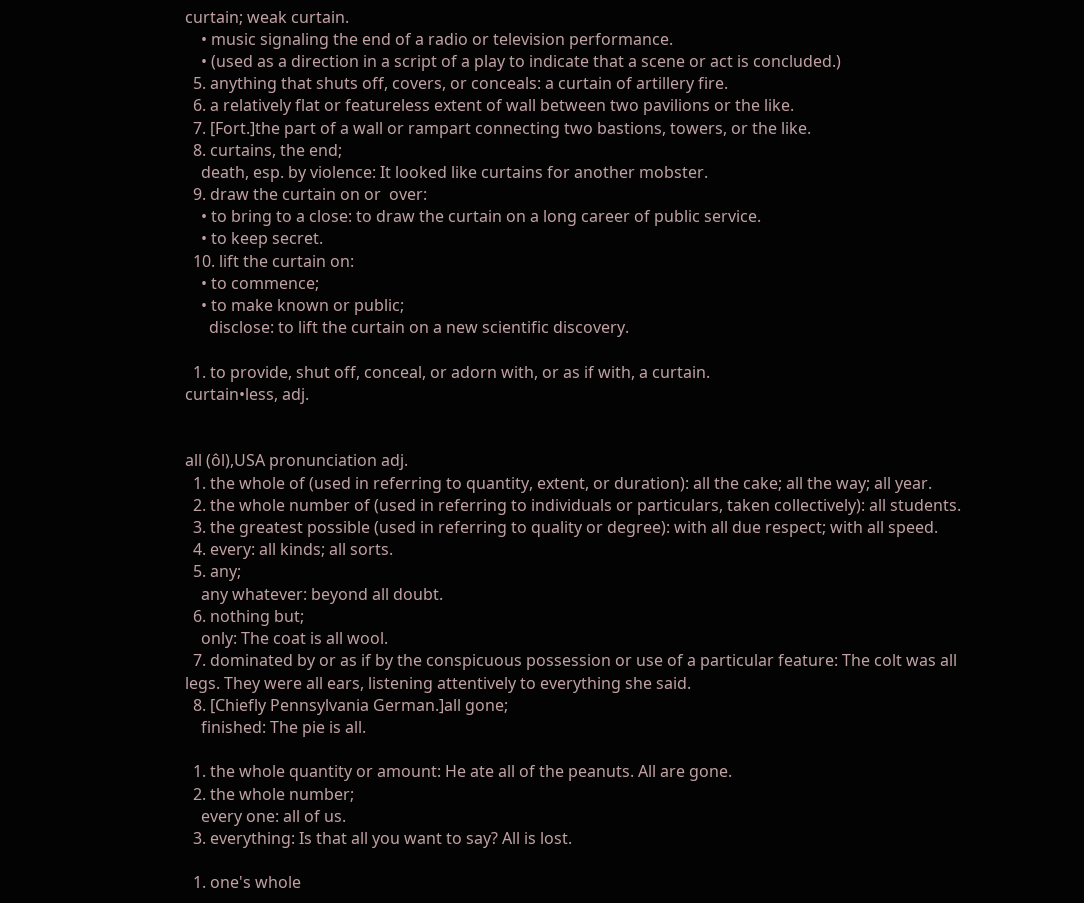curtain; weak curtain.
    • music signaling the end of a radio or television performance.
    • (used as a direction in a script of a play to indicate that a scene or act is concluded.)
  5. anything that shuts off, covers, or conceals: a curtain of artillery fire.
  6. a relatively flat or featureless extent of wall between two pavilions or the like.
  7. [Fort.]the part of a wall or rampart connecting two bastions, towers, or the like.
  8. curtains, the end;
    death, esp. by violence: It looked like curtains for another mobster.
  9. draw the curtain on or  over:
    • to bring to a close: to draw the curtain on a long career of public service.
    • to keep secret.
  10. lift the curtain on:
    • to commence;
    • to make known or public;
      disclose: to lift the curtain on a new scientific discovery.

  1. to provide, shut off, conceal, or adorn with, or as if with, a curtain.
curtain•less, adj.


all (ôl),USA pronunciation adj.
  1. the whole of (used in referring to quantity, extent, or duration): all the cake; all the way; all year.
  2. the whole number of (used in referring to individuals or particulars, taken collectively): all students.
  3. the greatest possible (used in referring to quality or degree): with all due respect; with all speed.
  4. every: all kinds; all sorts.
  5. any;
    any whatever: beyond all doubt.
  6. nothing but;
    only: The coat is all wool.
  7. dominated by or as if by the conspicuous possession or use of a particular feature: The colt was all legs. They were all ears, listening attentively to everything she said.
  8. [Chiefly Pennsylvania German.]all gone;
    finished: The pie is all.

  1. the whole quantity or amount: He ate all of the peanuts. All are gone.
  2. the whole number;
    every one: all of us.
  3. everything: Is that all you want to say? All is lost.

  1. one's whole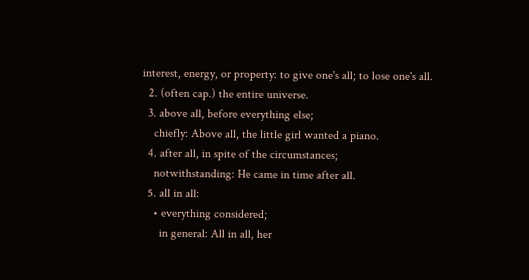interest, energy, or property: to give one's all; to lose one's all.
  2. (often cap.) the entire universe.
  3. above all, before everything else;
    chiefly: Above all, the little girl wanted a piano.
  4. after all, in spite of the circumstances;
    notwithstanding: He came in time after all.
  5. all in all:
    • everything considered;
      in general: All in all, her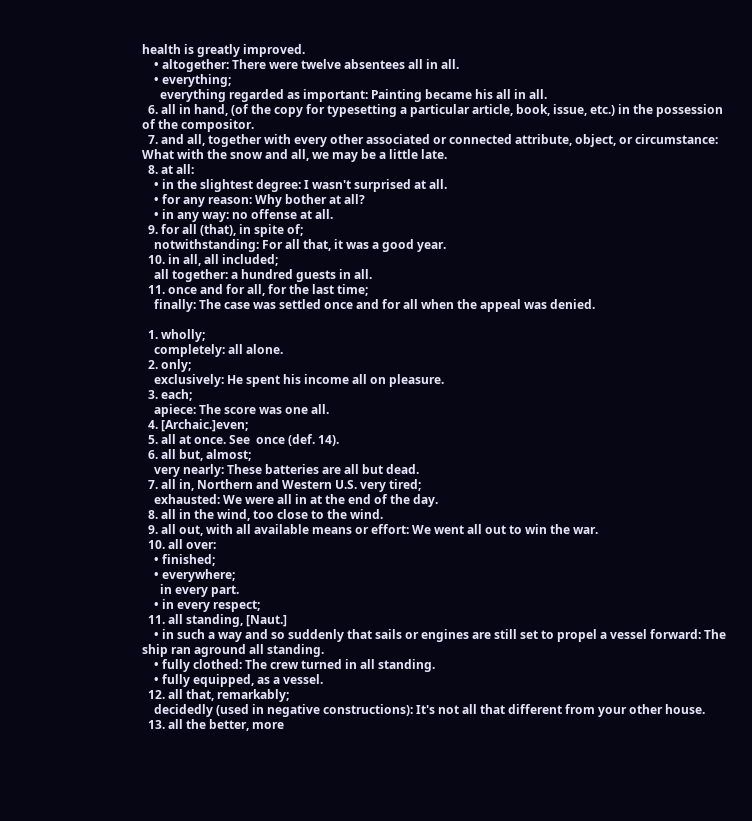health is greatly improved.
    • altogether: There were twelve absentees all in all.
    • everything;
      everything regarded as important: Painting became his all in all.
  6. all in hand, (of the copy for typesetting a particular article, book, issue, etc.) in the possession of the compositor.
  7. and all, together with every other associated or connected attribute, object, or circumstance: What with the snow and all, we may be a little late.
  8. at all:
    • in the slightest degree: I wasn't surprised at all.
    • for any reason: Why bother at all?
    • in any way: no offense at all.
  9. for all (that), in spite of;
    notwithstanding: For all that, it was a good year.
  10. in all, all included;
    all together: a hundred guests in all.
  11. once and for all, for the last time;
    finally: The case was settled once and for all when the appeal was denied.

  1. wholly;
    completely: all alone.
  2. only;
    exclusively: He spent his income all on pleasure.
  3. each;
    apiece: The score was one all.
  4. [Archaic.]even;
  5. all at once. See  once (def. 14).
  6. all but, almost;
    very nearly: These batteries are all but dead.
  7. all in, Northern and Western U.S. very tired;
    exhausted: We were all in at the end of the day.
  8. all in the wind, too close to the wind.
  9. all out, with all available means or effort: We went all out to win the war.
  10. all over:
    • finished;
    • everywhere;
      in every part.
    • in every respect;
  11. all standing, [Naut.]
    • in such a way and so suddenly that sails or engines are still set to propel a vessel forward: The ship ran aground all standing.
    • fully clothed: The crew turned in all standing.
    • fully equipped, as a vessel.
  12. all that, remarkably;
    decidedly (used in negative constructions): It's not all that different from your other house.
  13. all the better, more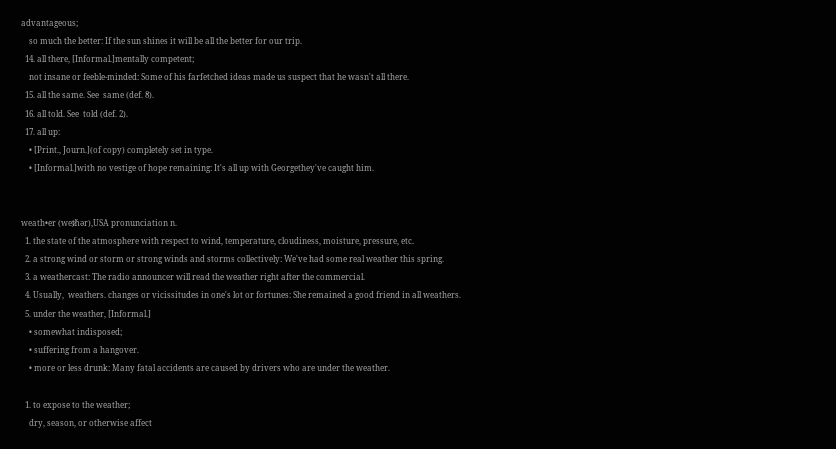advantageous;
    so much the better: If the sun shines it will be all the better for our trip.
  14. all there, [Informal.]mentally competent;
    not insane or feeble-minded: Some of his farfetched ideas made us suspect that he wasn't all there.
  15. all the same. See  same (def. 8).
  16. all told. See  told (def. 2).
  17. all up:
    • [Print., Journ.](of copy) completely set in type.
    • [Informal.]with no vestige of hope remaining: It's all up with Georgethey've caught him.


weath•er (weᵺər),USA pronunciation n.
  1. the state of the atmosphere with respect to wind, temperature, cloudiness, moisture, pressure, etc.
  2. a strong wind or storm or strong winds and storms collectively: We've had some real weather this spring.
  3. a weathercast: The radio announcer will read the weather right after the commercial.
  4. Usually,  weathers. changes or vicissitudes in one's lot or fortunes: She remained a good friend in all weathers.
  5. under the weather, [Informal.]
    • somewhat indisposed;
    • suffering from a hangover.
    • more or less drunk: Many fatal accidents are caused by drivers who are under the weather.

  1. to expose to the weather;
    dry, season, or otherwise affect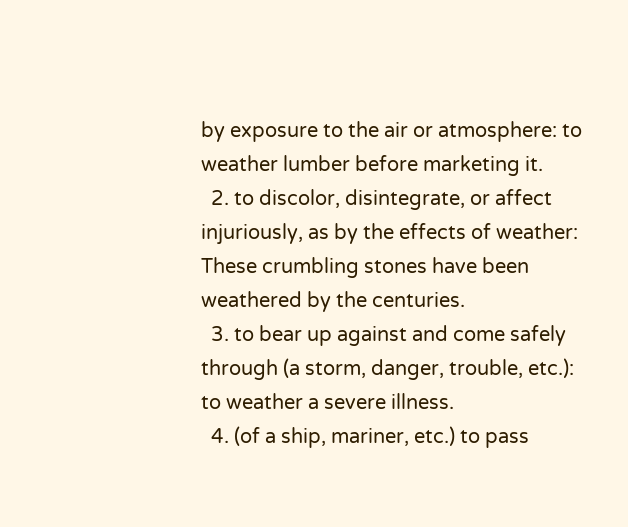by exposure to the air or atmosphere: to weather lumber before marketing it.
  2. to discolor, disintegrate, or affect injuriously, as by the effects of weather: These crumbling stones have been weathered by the centuries.
  3. to bear up against and come safely through (a storm, danger, trouble, etc.): to weather a severe illness.
  4. (of a ship, mariner, etc.) to pass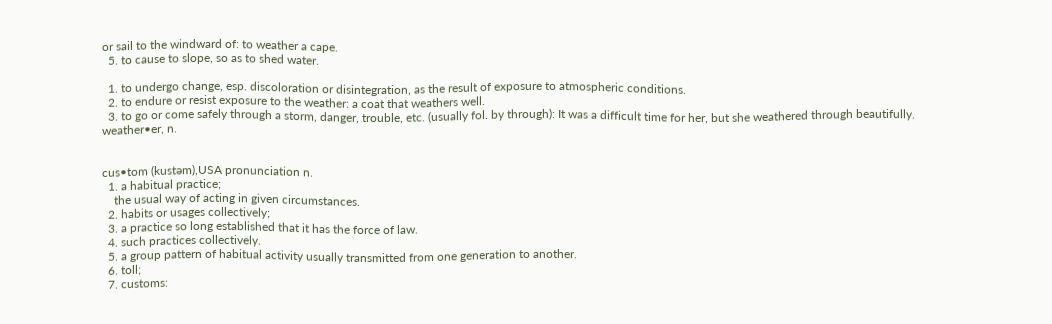or sail to the windward of: to weather a cape.
  5. to cause to slope, so as to shed water.

  1. to undergo change, esp. discoloration or disintegration, as the result of exposure to atmospheric conditions.
  2. to endure or resist exposure to the weather: a coat that weathers well.
  3. to go or come safely through a storm, danger, trouble, etc. (usually fol. by through): It was a difficult time for her, but she weathered through beautifully.
weather•er, n.


cus•tom (kustəm),USA pronunciation n.
  1. a habitual practice;
    the usual way of acting in given circumstances.
  2. habits or usages collectively;
  3. a practice so long established that it has the force of law.
  4. such practices collectively.
  5. a group pattern of habitual activity usually transmitted from one generation to another.
  6. toll;
  7. customs: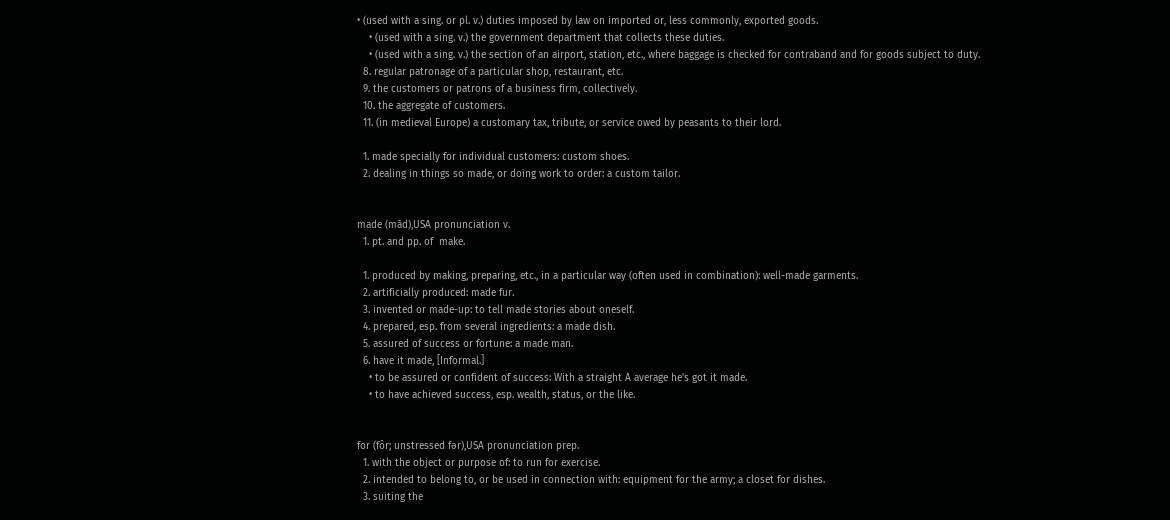• (used with a sing. or pl. v.) duties imposed by law on imported or, less commonly, exported goods.
    • (used with a sing. v.) the government department that collects these duties.
    • (used with a sing. v.) the section of an airport, station, etc., where baggage is checked for contraband and for goods subject to duty.
  8. regular patronage of a particular shop, restaurant, etc.
  9. the customers or patrons of a business firm, collectively.
  10. the aggregate of customers.
  11. (in medieval Europe) a customary tax, tribute, or service owed by peasants to their lord.

  1. made specially for individual customers: custom shoes.
  2. dealing in things so made, or doing work to order: a custom tailor.


made (mād),USA pronunciation v.
  1. pt. and pp. of  make.

  1. produced by making, preparing, etc., in a particular way (often used in combination): well-made garments.
  2. artificially produced: made fur.
  3. invented or made-up: to tell made stories about oneself.
  4. prepared, esp. from several ingredients: a made dish.
  5. assured of success or fortune: a made man.
  6. have it made, [Informal.]
    • to be assured or confident of success: With a straight A average he's got it made.
    • to have achieved success, esp. wealth, status, or the like.


for (fôr; unstressed fər),USA pronunciation prep.
  1. with the object or purpose of: to run for exercise.
  2. intended to belong to, or be used in connection with: equipment for the army; a closet for dishes.
  3. suiting the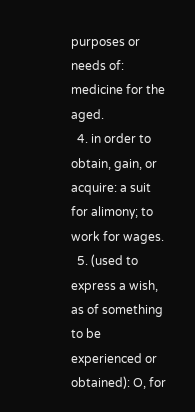purposes or needs of: medicine for the aged.
  4. in order to obtain, gain, or acquire: a suit for alimony; to work for wages.
  5. (used to express a wish, as of something to be experienced or obtained): O, for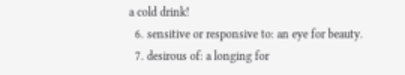a cold drink!
  6. sensitive or responsive to: an eye for beauty.
  7. desirous of: a longing for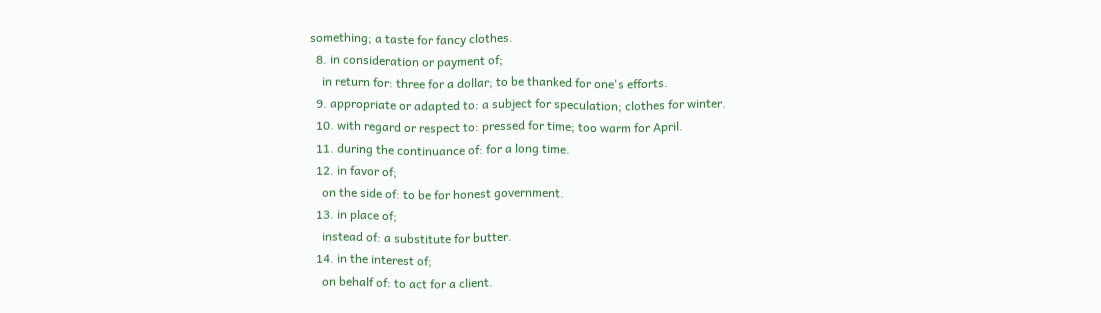something; a taste for fancy clothes.
  8. in consideration or payment of;
    in return for: three for a dollar; to be thanked for one's efforts.
  9. appropriate or adapted to: a subject for speculation; clothes for winter.
  10. with regard or respect to: pressed for time; too warm for April.
  11. during the continuance of: for a long time.
  12. in favor of;
    on the side of: to be for honest government.
  13. in place of;
    instead of: a substitute for butter.
  14. in the interest of;
    on behalf of: to act for a client.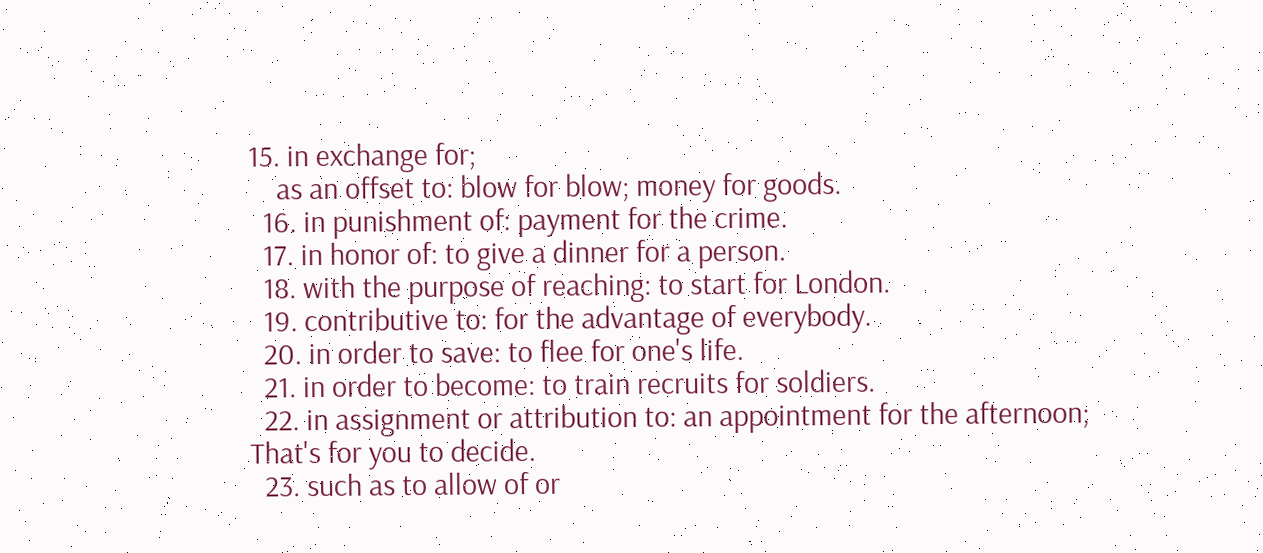15. in exchange for;
    as an offset to: blow for blow; money for goods.
  16. in punishment of: payment for the crime.
  17. in honor of: to give a dinner for a person.
  18. with the purpose of reaching: to start for London.
  19. contributive to: for the advantage of everybody.
  20. in order to save: to flee for one's life.
  21. in order to become: to train recruits for soldiers.
  22. in assignment or attribution to: an appointment for the afternoon; That's for you to decide.
  23. such as to allow of or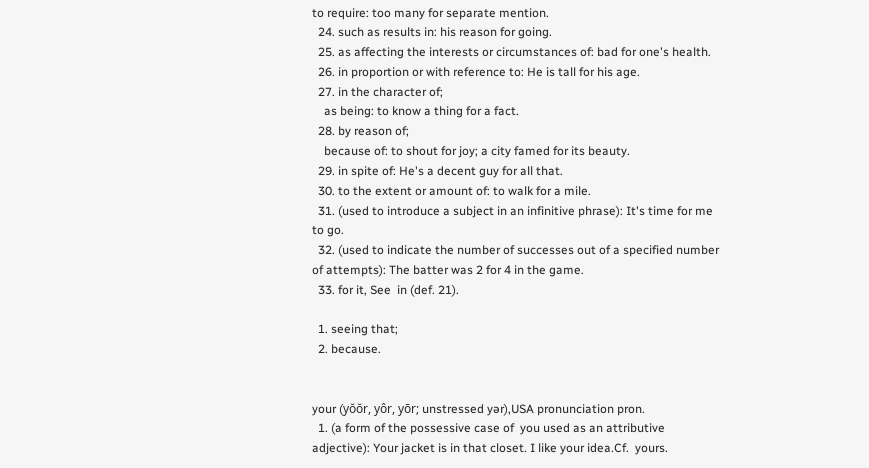to require: too many for separate mention.
  24. such as results in: his reason for going.
  25. as affecting the interests or circumstances of: bad for one's health.
  26. in proportion or with reference to: He is tall for his age.
  27. in the character of;
    as being: to know a thing for a fact.
  28. by reason of;
    because of: to shout for joy; a city famed for its beauty.
  29. in spite of: He's a decent guy for all that.
  30. to the extent or amount of: to walk for a mile.
  31. (used to introduce a subject in an infinitive phrase): It's time for me to go.
  32. (used to indicate the number of successes out of a specified number of attempts): The batter was 2 for 4 in the game.
  33. for it, See  in (def. 21).

  1. seeing that;
  2. because.


your (yŏŏr, yôr, yōr; unstressed yər),USA pronunciation pron.
  1. (a form of the possessive case of  you used as an attributive adjective): Your jacket is in that closet. I like your idea.Cf.  yours.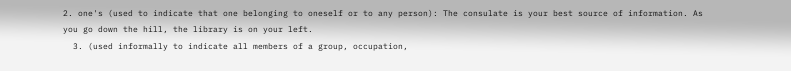2. one's (used to indicate that one belonging to oneself or to any person): The consulate is your best source of information. As you go down the hill, the library is on your left.
  3. (used informally to indicate all members of a group, occupation,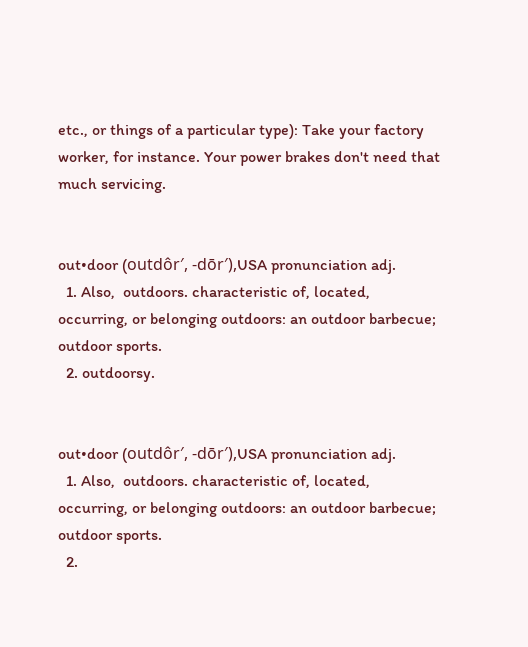etc., or things of a particular type): Take your factory worker, for instance. Your power brakes don't need that much servicing.


out•door (outdôr′, -dōr′),USA pronunciation adj.
  1. Also,  outdoors. characteristic of, located, occurring, or belonging outdoors: an outdoor barbecue; outdoor sports.
  2. outdoorsy.


out•door (outdôr′, -dōr′),USA pronunciation adj.
  1. Also,  outdoors. characteristic of, located, occurring, or belonging outdoors: an outdoor barbecue; outdoor sports.
  2.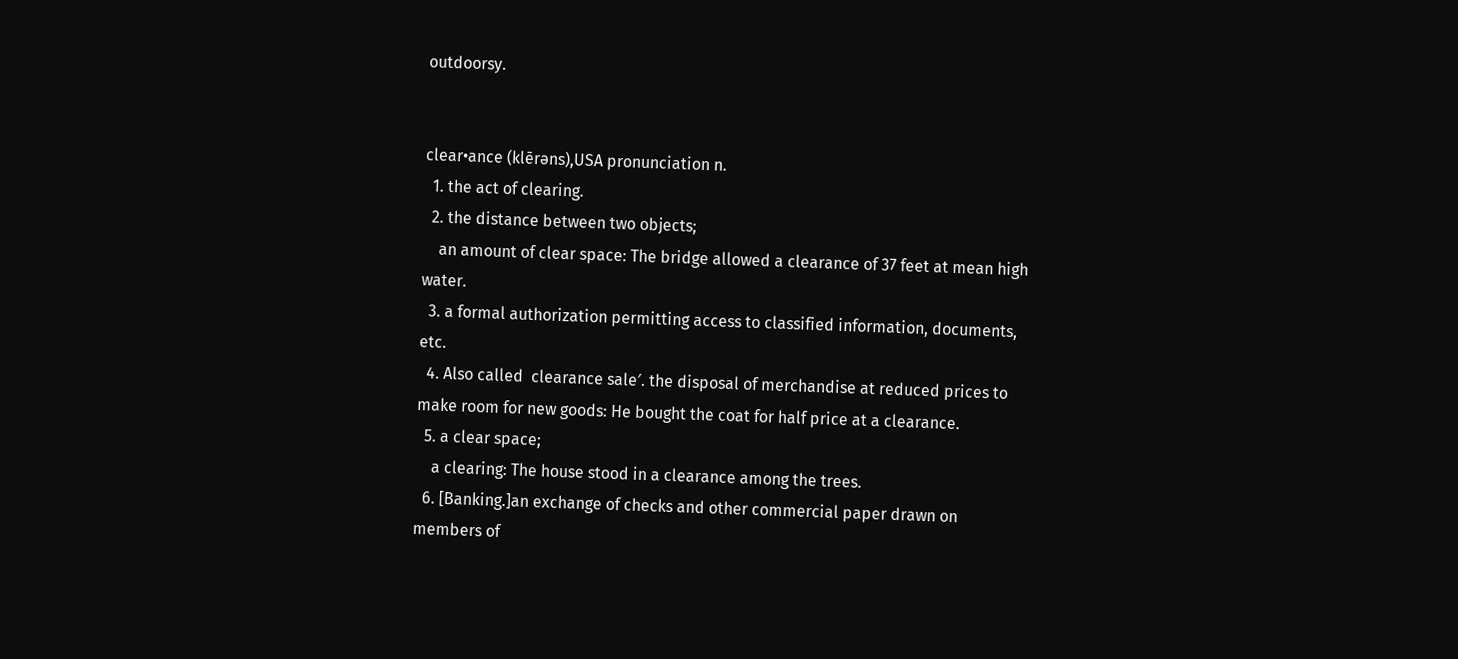outdoorsy.


clear•ance (klērəns),USA pronunciation n.
  1. the act of clearing.
  2. the distance between two objects;
    an amount of clear space: The bridge allowed a clearance of 37 feet at mean high water.
  3. a formal authorization permitting access to classified information, documents, etc.
  4. Also called  clearance sale′. the disposal of merchandise at reduced prices to make room for new goods: He bought the coat for half price at a clearance.
  5. a clear space;
    a clearing: The house stood in a clearance among the trees.
  6. [Banking.]an exchange of checks and other commercial paper drawn on members of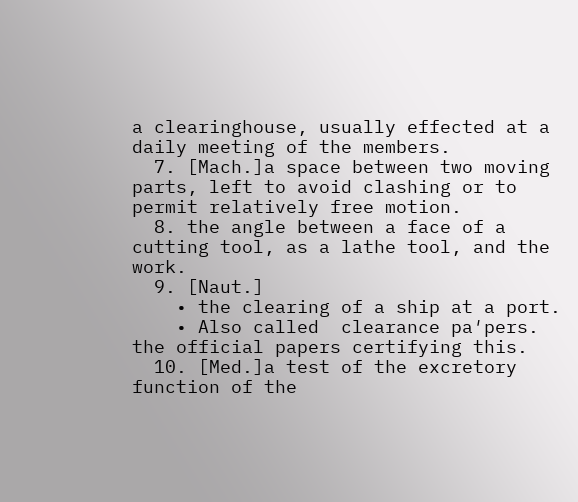a clearinghouse, usually effected at a daily meeting of the members.
  7. [Mach.]a space between two moving parts, left to avoid clashing or to permit relatively free motion.
  8. the angle between a face of a cutting tool, as a lathe tool, and the work.
  9. [Naut.]
    • the clearing of a ship at a port.
    • Also called  clearance pa′pers. the official papers certifying this.
  10. [Med.]a test of the excretory function of the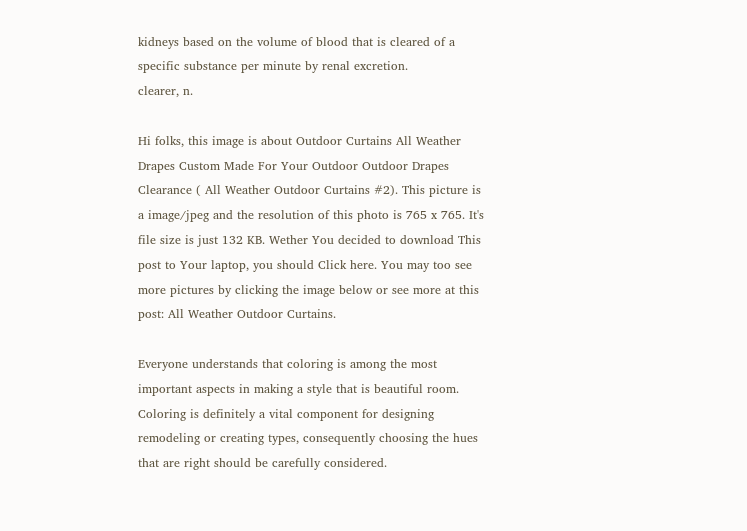kidneys based on the volume of blood that is cleared of a specific substance per minute by renal excretion.
clearer, n.

Hi folks, this image is about Outdoor Curtains All Weather Drapes Custom Made For Your Outdoor Outdoor Drapes Clearance ( All Weather Outdoor Curtains #2). This picture is a image/jpeg and the resolution of this photo is 765 x 765. It's file size is just 132 KB. Wether You decided to download This post to Your laptop, you should Click here. You may too see more pictures by clicking the image below or see more at this post: All Weather Outdoor Curtains.

Everyone understands that coloring is among the most important aspects in making a style that is beautiful room. Coloring is definitely a vital component for designing remodeling or creating types, consequently choosing the hues that are right should be carefully considered.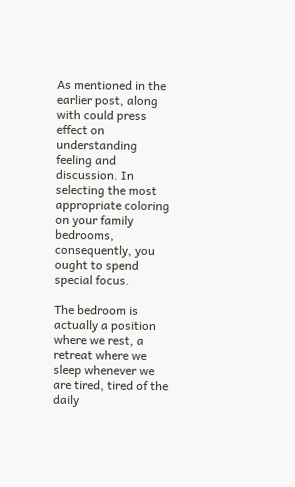As mentioned in the earlier post, along with could press effect on understanding feeling and discussion. In selecting the most appropriate coloring on your family bedrooms, consequently, you ought to spend special focus.

The bedroom is actually a position where we rest, a retreat where we sleep whenever we are tired, tired of the daily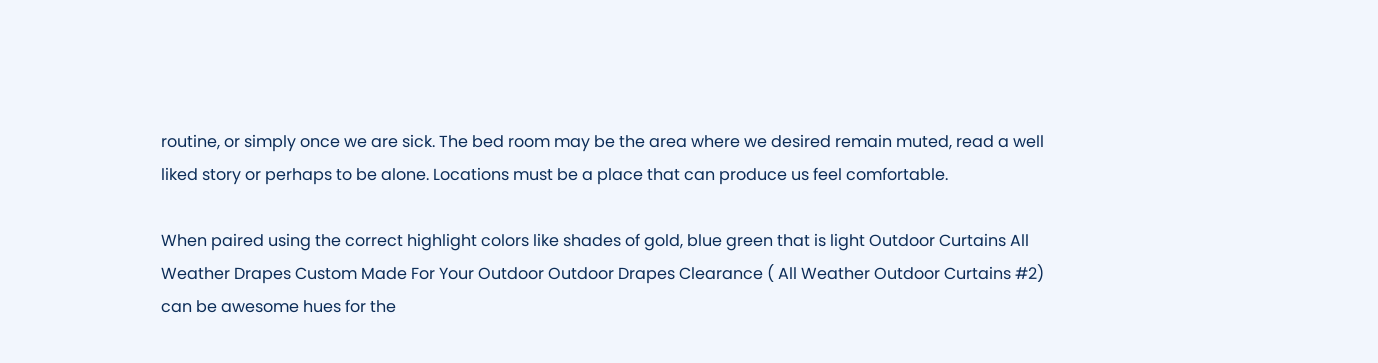routine, or simply once we are sick. The bed room may be the area where we desired remain muted, read a well liked story or perhaps to be alone. Locations must be a place that can produce us feel comfortable.

When paired using the correct highlight colors like shades of gold, blue green that is light Outdoor Curtains All Weather Drapes Custom Made For Your Outdoor Outdoor Drapes Clearance ( All Weather Outdoor Curtains #2) can be awesome hues for the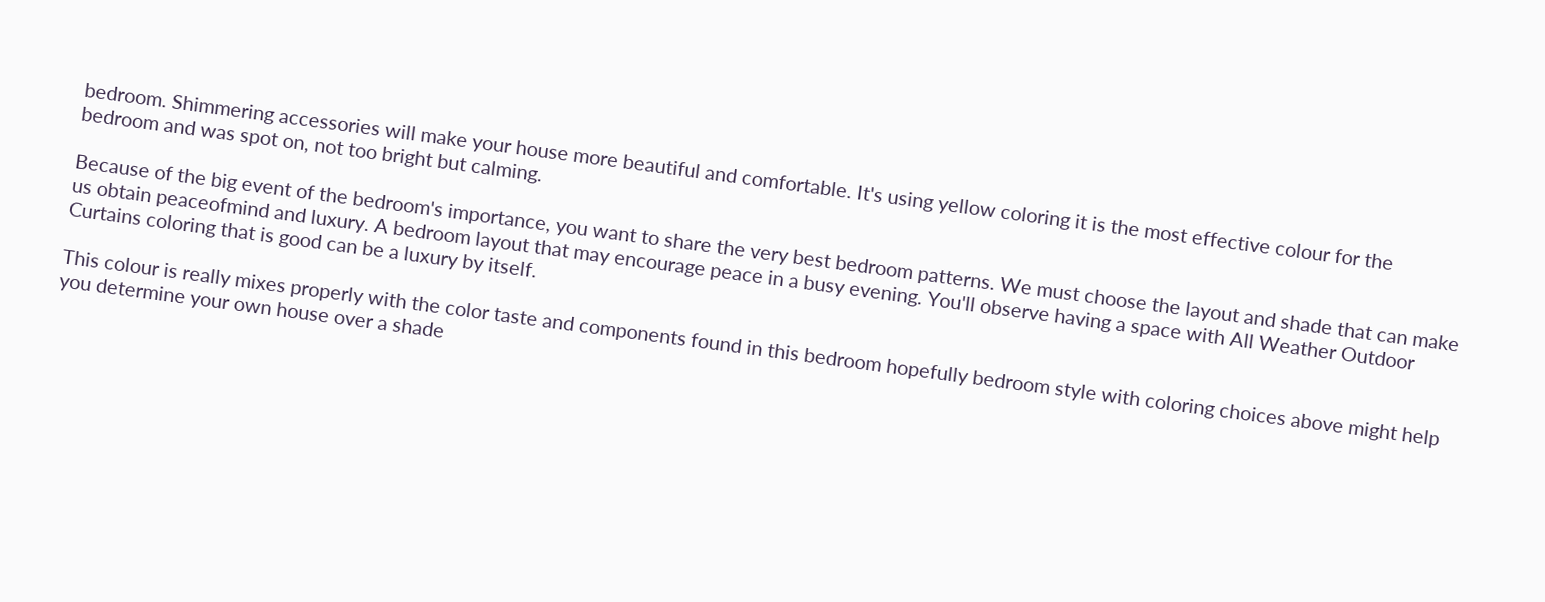bedroom. Shimmering accessories will make your house more beautiful and comfortable. It's using yellow coloring it is the most effective colour for the bedroom and was spot on, not too bright but calming.

Because of the big event of the bedroom's importance, you want to share the very best bedroom patterns. We must choose the layout and shade that can make us obtain peaceofmind and luxury. A bedroom layout that may encourage peace in a busy evening. You'll observe having a space with All Weather Outdoor Curtains coloring that is good can be a luxury by itself.

This colour is really mixes properly with the color taste and components found in this bedroom hopefully bedroom style with coloring choices above might help you determine your own house over a shade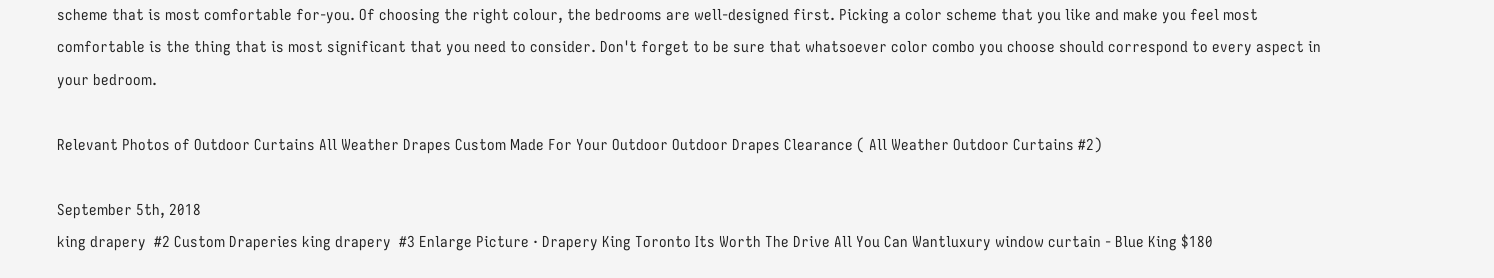scheme that is most comfortable for-you. Of choosing the right colour, the bedrooms are well-designed first. Picking a color scheme that you like and make you feel most comfortable is the thing that is most significant that you need to consider. Don't forget to be sure that whatsoever color combo you choose should correspond to every aspect in your bedroom.

Relevant Photos of Outdoor Curtains All Weather Drapes Custom Made For Your Outdoor Outdoor Drapes Clearance ( All Weather Outdoor Curtains #2)

September 5th, 2018
king drapery  #2 Custom Draperies king drapery  #3 Enlarge Picture · Drapery King Toronto Its Worth The Drive All You Can Wantluxury window curtain - Blue King $180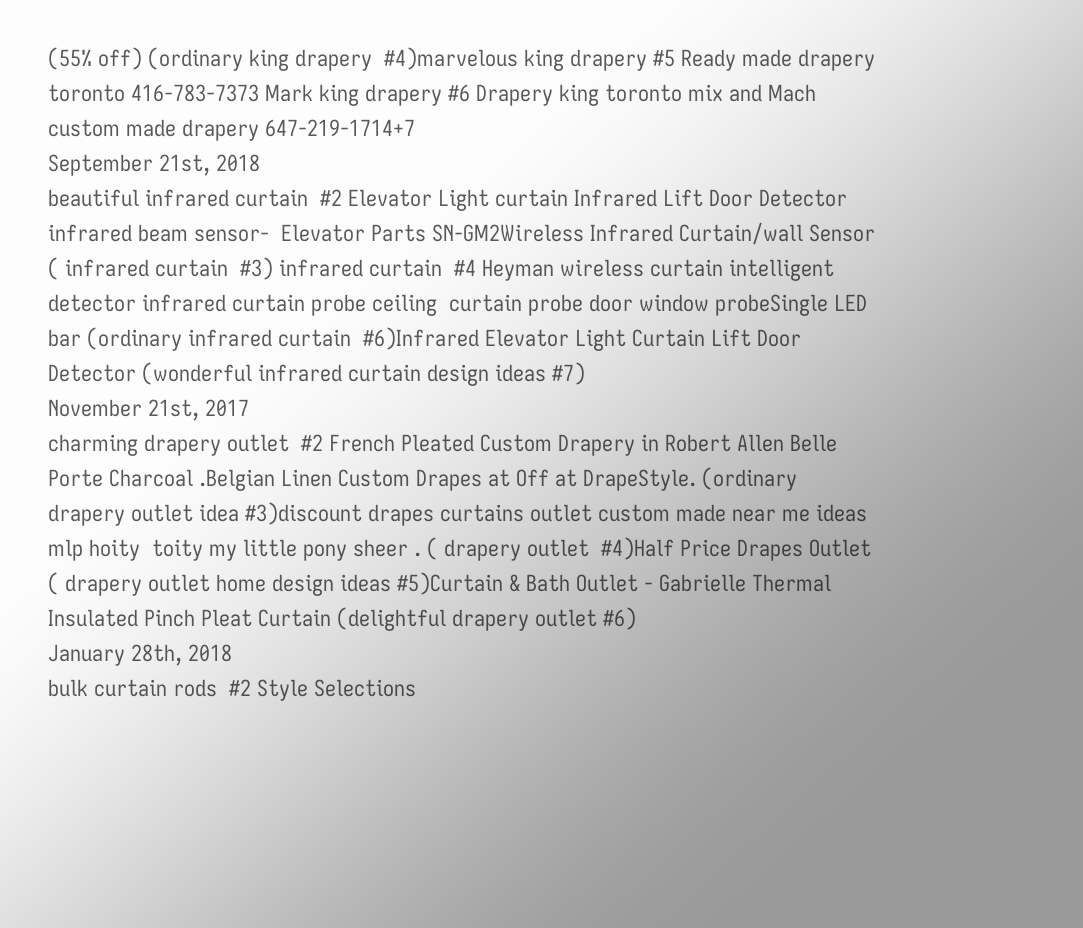(55% off) (ordinary king drapery  #4)marvelous king drapery #5 Ready made drapery toronto 416-783-7373 Mark king drapery #6 Drapery king toronto mix and Mach custom made drapery 647-219-1714+7
September 21st, 2018
beautiful infrared curtain  #2 Elevator Light curtain Infrared Lift Door Detector infrared beam sensor-  Elevator Parts SN-GM2Wireless Infrared Curtain/wall Sensor ( infrared curtain  #3) infrared curtain  #4 Heyman wireless curtain intelligent detector infrared curtain probe ceiling  curtain probe door window probeSingle LED bar (ordinary infrared curtain  #6)Infrared Elevator Light Curtain Lift Door Detector (wonderful infrared curtain design ideas #7)
November 21st, 2017
charming drapery outlet  #2 French Pleated Custom Drapery in Robert Allen Belle Porte Charcoal .Belgian Linen Custom Drapes at Off at DrapeStyle. (ordinary drapery outlet idea #3)discount drapes curtains outlet custom made near me ideas mlp hoity  toity my little pony sheer . ( drapery outlet  #4)Half Price Drapes Outlet ( drapery outlet home design ideas #5)Curtain & Bath Outlet - Gabrielle Thermal Insulated Pinch Pleat Curtain (delightful drapery outlet #6)
January 28th, 2018
bulk curtain rods  #2 Style Selections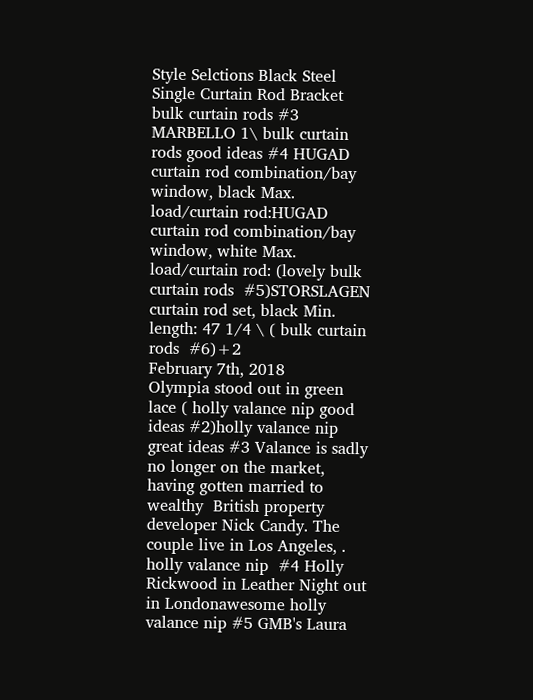Style Selctions Black Steel Single Curtain Rod Bracket bulk curtain rods #3 MARBELLO 1\ bulk curtain rods good ideas #4 HUGAD curtain rod combination/bay window, black Max. load/curtain rod:HUGAD curtain rod combination/bay window, white Max. load/curtain rod: (lovely bulk curtain rods  #5)STORSLAGEN curtain rod set, black Min. length: 47 1/4 \ ( bulk curtain rods  #6)+2
February 7th, 2018
Olympia stood out in green lace ( holly valance nip good ideas #2)holly valance nip great ideas #3 Valance is sadly no longer on the market, having gotten married to wealthy  British property developer Nick Candy. The couple live in Los Angeles, . holly valance nip  #4 Holly Rickwood in Leather Night out in Londonawesome holly valance nip #5 GMB's Laura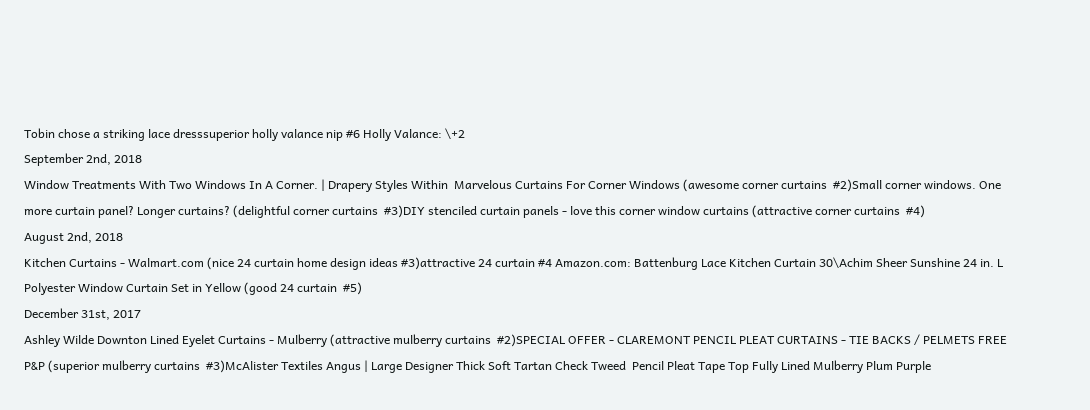Tobin chose a striking lace dresssuperior holly valance nip #6 Holly Valance: \+2
September 2nd, 2018
Window Treatments With Two Windows In A Corner. | Drapery Styles Within  Marvelous Curtains For Corner Windows (awesome corner curtains  #2)Small corner windows. One more curtain panel? Longer curtains? (delightful corner curtains  #3)DIY stenciled curtain panels - love this corner window curtains (attractive corner curtains  #4)
August 2nd, 2018
Kitchen Curtains - Walmart.com (nice 24 curtain home design ideas #3)attractive 24 curtain #4 Amazon.com: Battenburg Lace Kitchen Curtain 30\Achim Sheer Sunshine 24 in. L Polyester Window Curtain Set in Yellow (good 24 curtain  #5)
December 31st, 2017
Ashley Wilde Downton Lined Eyelet Curtains - Mulberry (attractive mulberry curtains  #2)SPECIAL OFFER - CLAREMONT PENCIL PLEAT CURTAINS - TIE BACKS / PELMETS FREE  P&P (superior mulberry curtains  #3)McAlister Textiles Angus | Large Designer Thick Soft Tartan Check Tweed  Pencil Pleat Tape Top Fully Lined Mulberry Plum Purple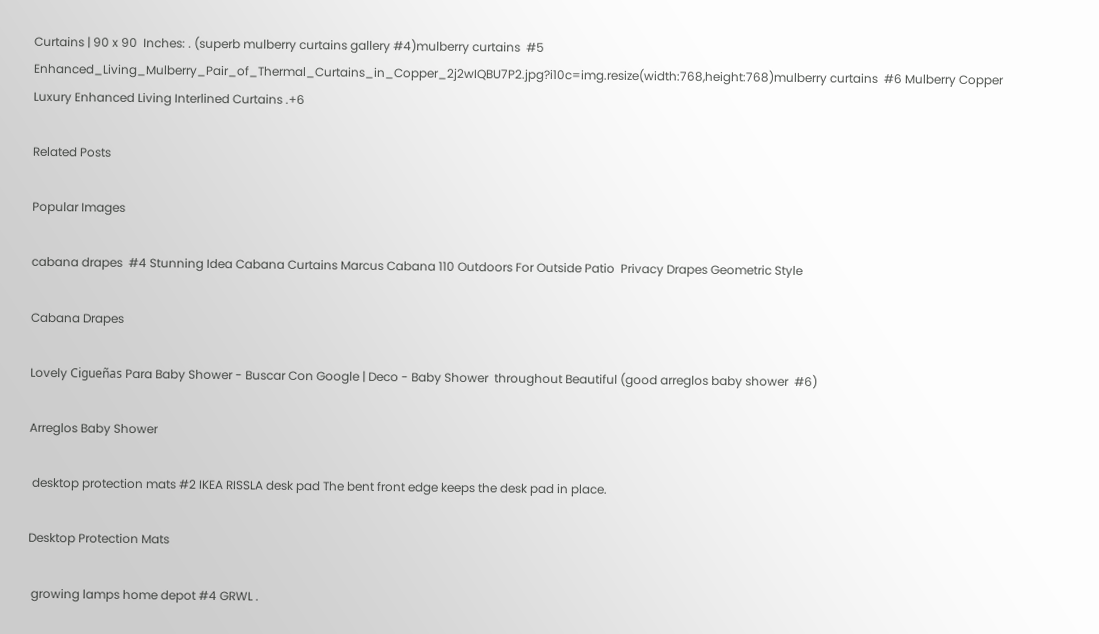Curtains | 90 x 90  Inches: . (superb mulberry curtains gallery #4)mulberry curtains  #5 Enhanced_Living_Mulberry_Pair_of_Thermal_Curtains_in_Copper_2j2wIQBU7P2.jpg?i10c=img.resize(width:768,height:768)mulberry curtains  #6 Mulberry Copper Luxury Enhanced Living Interlined Curtains .+6

Related Posts

Popular Images

cabana drapes  #4 Stunning Idea Cabana Curtains Marcus Cabana 110 Outdoors For Outside Patio  Privacy Drapes Geometric Style

Cabana Drapes

Lovely Cigueñas Para Baby Shower - Buscar Con Google | Deco - Baby Shower  throughout Beautiful (good arreglos baby shower  #6)

Arreglos Baby Shower

 desktop protection mats #2 IKEA RISSLA desk pad The bent front edge keeps the desk pad in place.

Desktop Protection Mats

 growing lamps home depot #4 GRWL .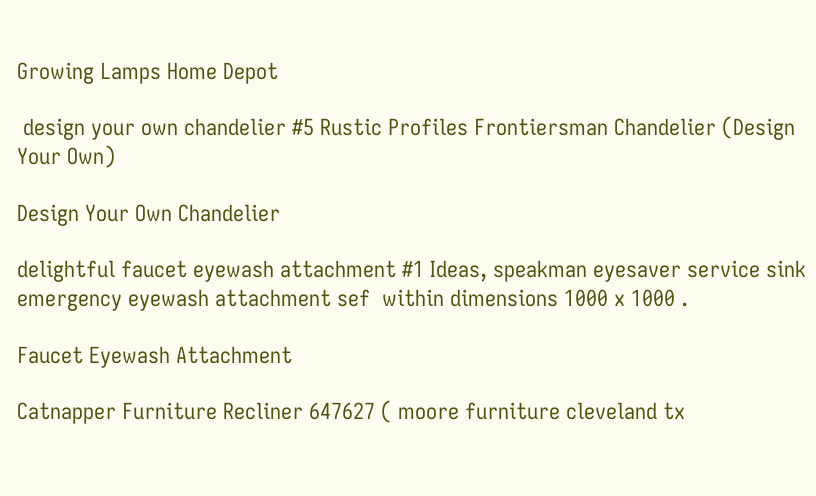Growing Lamps Home Depot

 design your own chandelier #5 Rustic Profiles Frontiersman Chandelier (Design Your Own)

Design Your Own Chandelier

delightful faucet eyewash attachment #1 Ideas, speakman eyesaver service sink emergency eyewash attachment sef  within dimensions 1000 x 1000 .

Faucet Eyewash Attachment

Catnapper Furniture Recliner 647627 ( moore furniture cleveland tx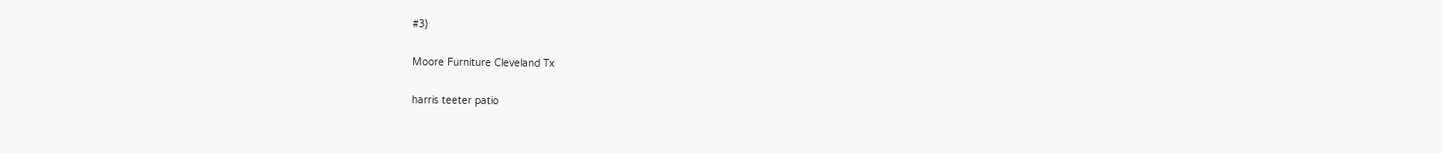#3)

Moore Furniture Cleveland Tx

harris teeter patio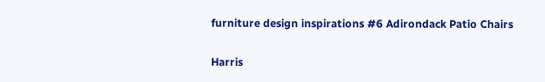furniture design inspirations #6 Adirondack Patio Chairs

Harris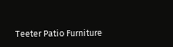Teeter Patio Furniture